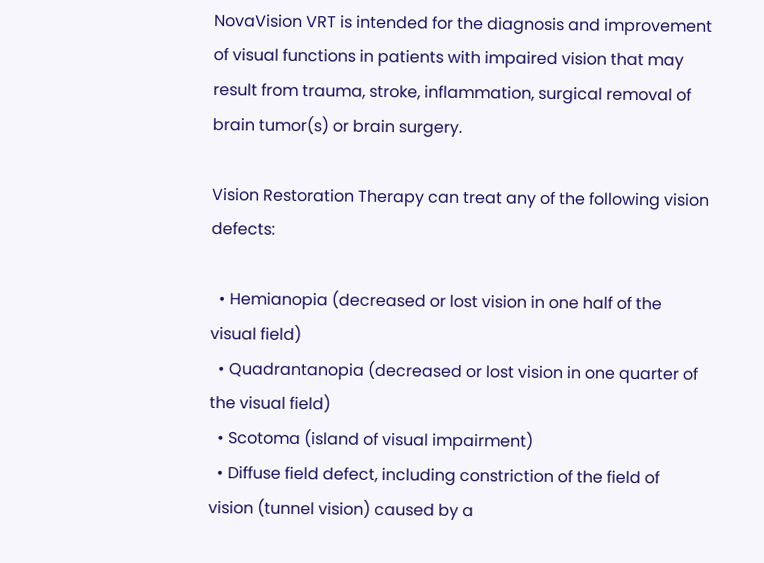NovaVision VRT is intended for the diagnosis and improvement of visual functions in patients with impaired vision that may result from trauma, stroke, inflammation, surgical removal of brain tumor(s) or brain surgery.

Vision Restoration Therapy can treat any of the following vision defects:

  • Hemianopia (decreased or lost vision in one half of the visual field)
  • Quadrantanopia (decreased or lost vision in one quarter of the visual field)
  • Scotoma (island of visual impairment)
  • Diffuse field defect, including constriction of the field of vision (tunnel vision) caused by a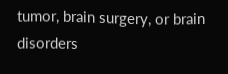tumor, brain surgery, or brain disorders